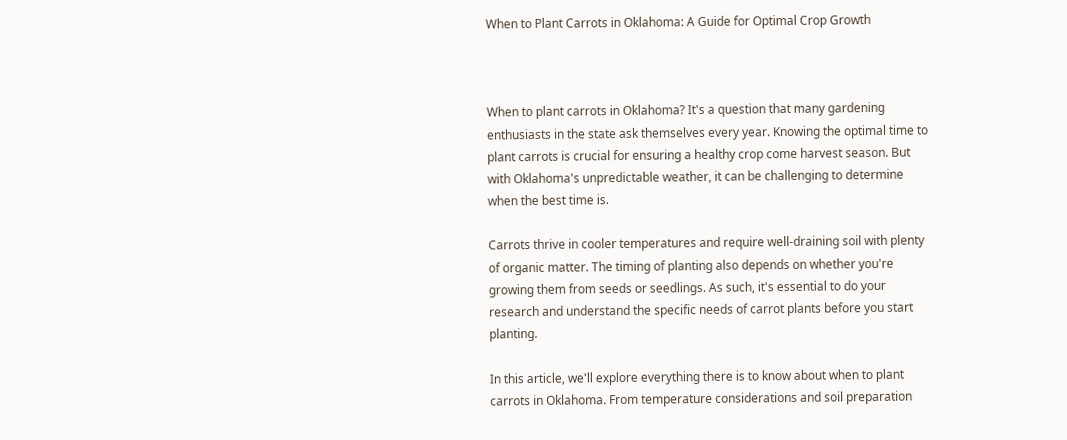When to Plant Carrots in Oklahoma: A Guide for Optimal Crop Growth



When to plant carrots in Oklahoma? It's a question that many gardening enthusiasts in the state ask themselves every year. Knowing the optimal time to plant carrots is crucial for ensuring a healthy crop come harvest season. But with Oklahoma's unpredictable weather, it can be challenging to determine when the best time is.

Carrots thrive in cooler temperatures and require well-draining soil with plenty of organic matter. The timing of planting also depends on whether you're growing them from seeds or seedlings. As such, it's essential to do your research and understand the specific needs of carrot plants before you start planting.

In this article, we'll explore everything there is to know about when to plant carrots in Oklahoma. From temperature considerations and soil preparation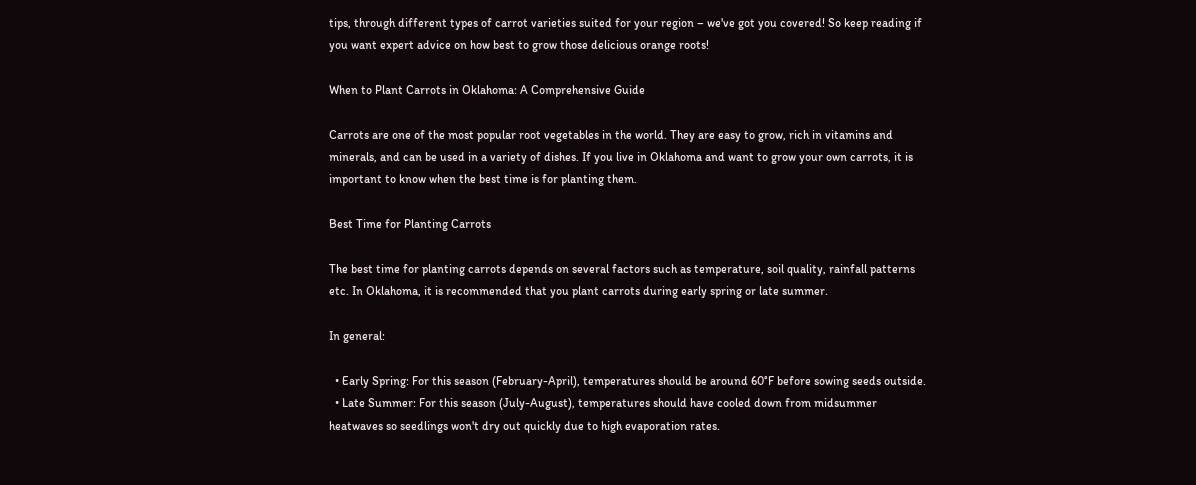tips, through different types of carrot varieties suited for your region – we've got you covered! So keep reading if you want expert advice on how best to grow those delicious orange roots!

When to Plant Carrots in Oklahoma: A Comprehensive Guide

Carrots are one of the most popular root vegetables in the world. They are easy to grow, rich in vitamins and minerals, and can be used in a variety of dishes. If you live in Oklahoma and want to grow your own carrots, it is important to know when the best time is for planting them.

Best Time for Planting Carrots

The best time for planting carrots depends on several factors such as temperature, soil quality, rainfall patterns etc. In Oklahoma, it is recommended that you plant carrots during early spring or late summer.

In general:

  • Early Spring: For this season (February-April), temperatures should be around 60°F before sowing seeds outside.
  • Late Summer: For this season (July-August), temperatures should have cooled down from midsummer heatwaves so seedlings won't dry out quickly due to high evaporation rates.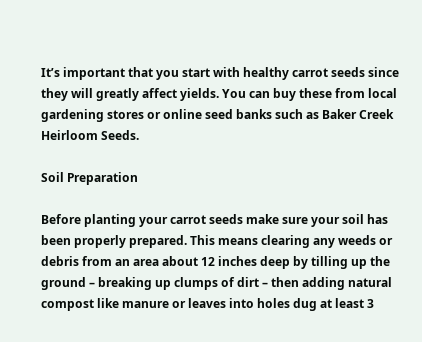It’s important that you start with healthy carrot seeds since they will greatly affect yields. You can buy these from local gardening stores or online seed banks such as Baker Creek Heirloom Seeds.

Soil Preparation

Before planting your carrot seeds make sure your soil has been properly prepared. This means clearing any weeds or debris from an area about 12 inches deep by tilling up the ground – breaking up clumps of dirt – then adding natural compost like manure or leaves into holes dug at least 3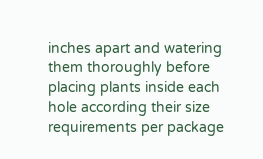inches apart and watering them thoroughly before placing plants inside each hole according their size requirements per package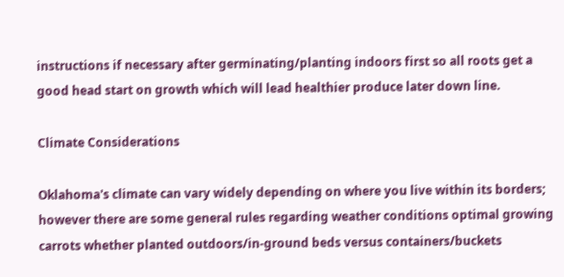instructions if necessary after germinating/planting indoors first so all roots get a good head start on growth which will lead healthier produce later down line.

Climate Considerations

Oklahoma's climate can vary widely depending on where you live within its borders; however there are some general rules regarding weather conditions optimal growing carrots whether planted outdoors/in-ground beds versus containers/buckets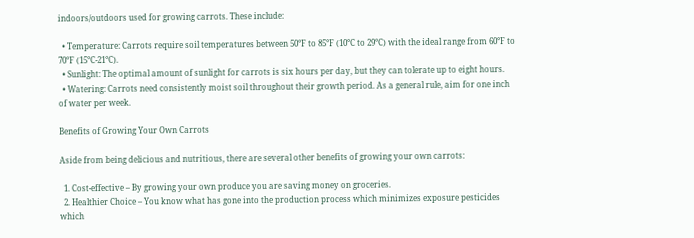indoors/outdoors used for growing carrots. These include:

  • Temperature: Carrots require soil temperatures between 50°F to 85°F (10°C to 29°C) with the ideal range from 60°F to 70°F (15°C-21°C).
  • Sunlight: The optimal amount of sunlight for carrots is six hours per day, but they can tolerate up to eight hours.
  • Watering: Carrots need consistently moist soil throughout their growth period. As a general rule, aim for one inch of water per week.

Benefits of Growing Your Own Carrots

Aside from being delicious and nutritious, there are several other benefits of growing your own carrots:

  1. Cost-effective – By growing your own produce you are saving money on groceries.
  2. Healthier Choice – You know what has gone into the production process which minimizes exposure pesticides which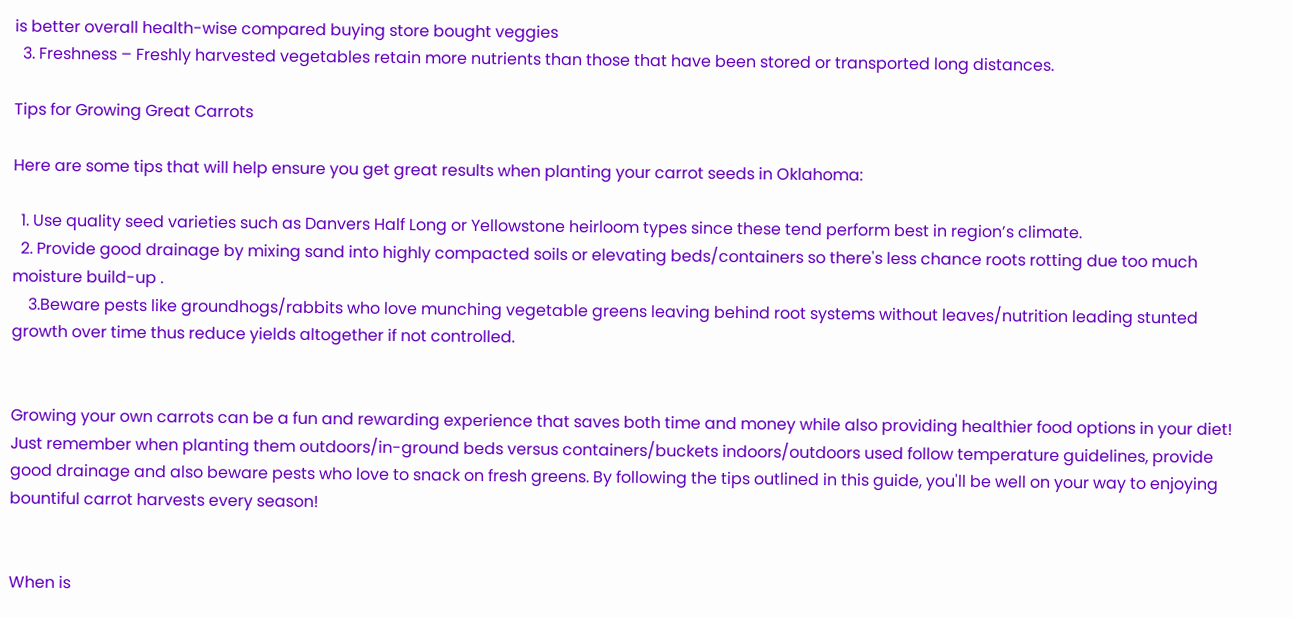is better overall health-wise compared buying store bought veggies
  3. Freshness – Freshly harvested vegetables retain more nutrients than those that have been stored or transported long distances.

Tips for Growing Great Carrots

Here are some tips that will help ensure you get great results when planting your carrot seeds in Oklahoma:

  1. Use quality seed varieties such as Danvers Half Long or Yellowstone heirloom types since these tend perform best in region’s climate.
  2. Provide good drainage by mixing sand into highly compacted soils or elevating beds/containers so there's less chance roots rotting due too much moisture build-up .
    3.Beware pests like groundhogs/rabbits who love munching vegetable greens leaving behind root systems without leaves/nutrition leading stunted growth over time thus reduce yields altogether if not controlled.


Growing your own carrots can be a fun and rewarding experience that saves both time and money while also providing healthier food options in your diet! Just remember when planting them outdoors/in-ground beds versus containers/buckets indoors/outdoors used follow temperature guidelines, provide good drainage and also beware pests who love to snack on fresh greens. By following the tips outlined in this guide, you'll be well on your way to enjoying bountiful carrot harvests every season!


When is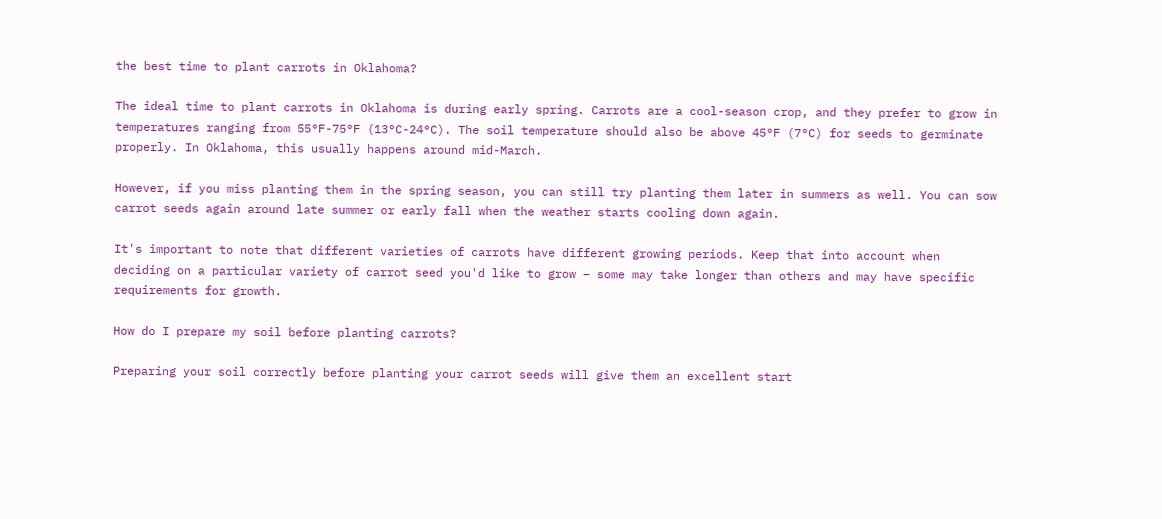the best time to plant carrots in Oklahoma?

The ideal time to plant carrots in Oklahoma is during early spring. Carrots are a cool-season crop, and they prefer to grow in temperatures ranging from 55°F-75°F (13°C-24°C). The soil temperature should also be above 45°F (7°C) for seeds to germinate properly. In Oklahoma, this usually happens around mid-March.

However, if you miss planting them in the spring season, you can still try planting them later in summers as well. You can sow carrot seeds again around late summer or early fall when the weather starts cooling down again.

It's important to note that different varieties of carrots have different growing periods. Keep that into account when deciding on a particular variety of carrot seed you'd like to grow – some may take longer than others and may have specific requirements for growth.

How do I prepare my soil before planting carrots?

Preparing your soil correctly before planting your carrot seeds will give them an excellent start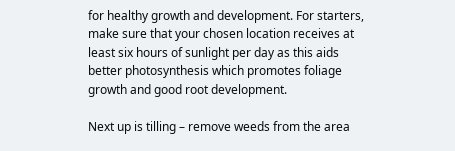for healthy growth and development. For starters, make sure that your chosen location receives at least six hours of sunlight per day as this aids better photosynthesis which promotes foliage growth and good root development.

Next up is tilling – remove weeds from the area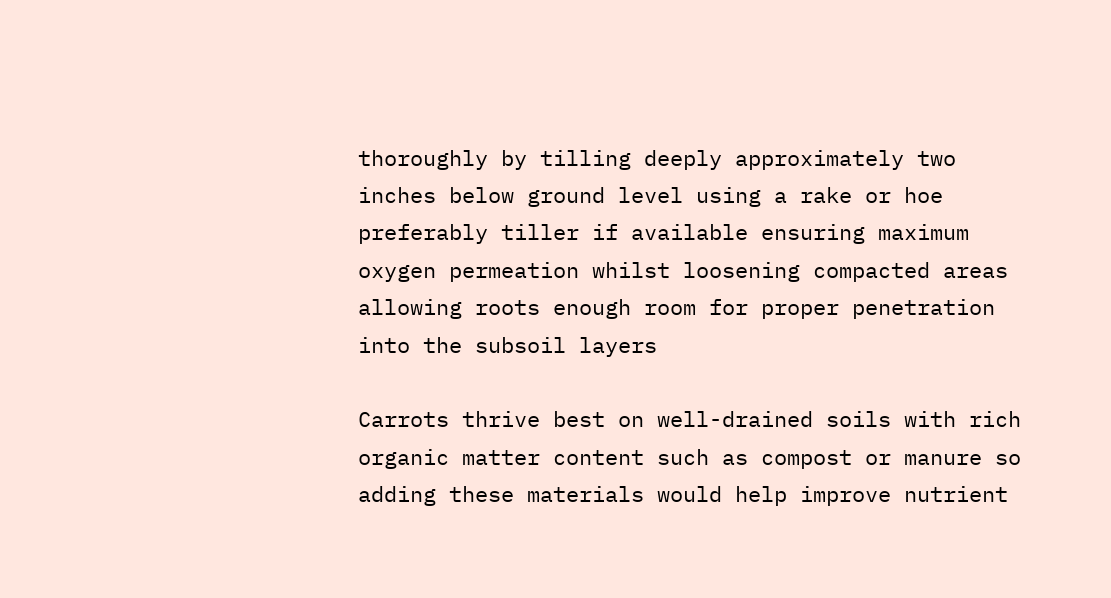thoroughly by tilling deeply approximately two inches below ground level using a rake or hoe preferably tiller if available ensuring maximum oxygen permeation whilst loosening compacted areas allowing roots enough room for proper penetration into the subsoil layers

Carrots thrive best on well-drained soils with rich organic matter content such as compost or manure so adding these materials would help improve nutrient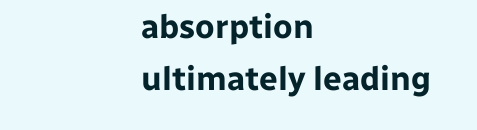absorption ultimately leading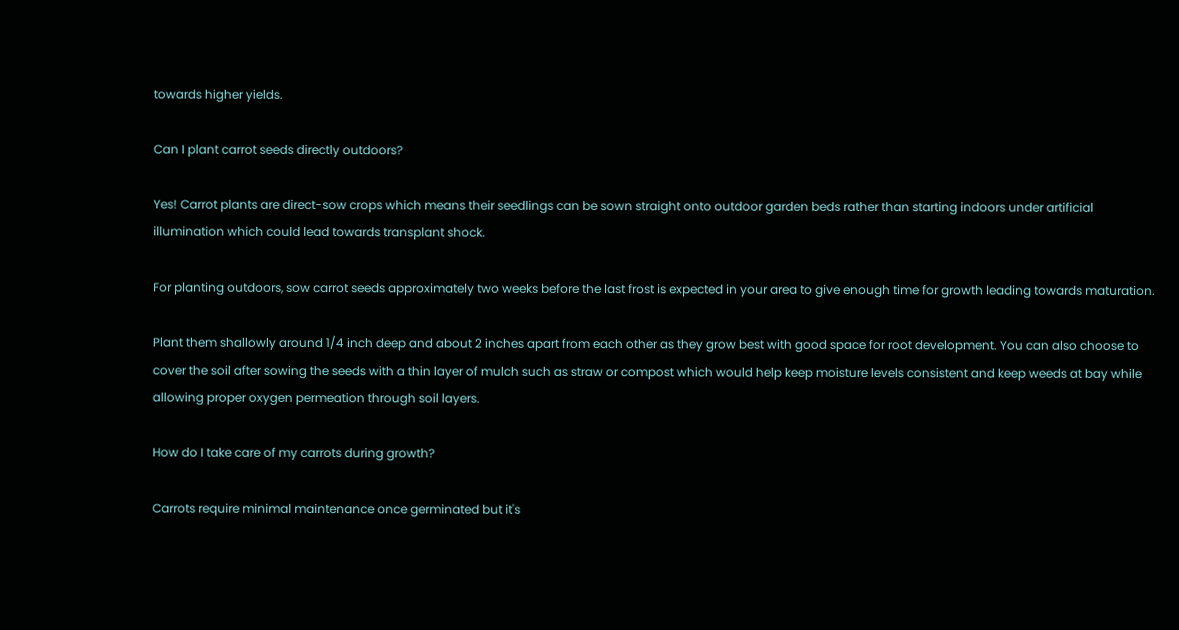towards higher yields.

Can I plant carrot seeds directly outdoors?

Yes! Carrot plants are direct-sow crops which means their seedlings can be sown straight onto outdoor garden beds rather than starting indoors under artificial illumination which could lead towards transplant shock.

For planting outdoors, sow carrot seeds approximately two weeks before the last frost is expected in your area to give enough time for growth leading towards maturation.

Plant them shallowly around 1/4 inch deep and about 2 inches apart from each other as they grow best with good space for root development. You can also choose to cover the soil after sowing the seeds with a thin layer of mulch such as straw or compost which would help keep moisture levels consistent and keep weeds at bay while allowing proper oxygen permeation through soil layers.

How do I take care of my carrots during growth?

Carrots require minimal maintenance once germinated but it's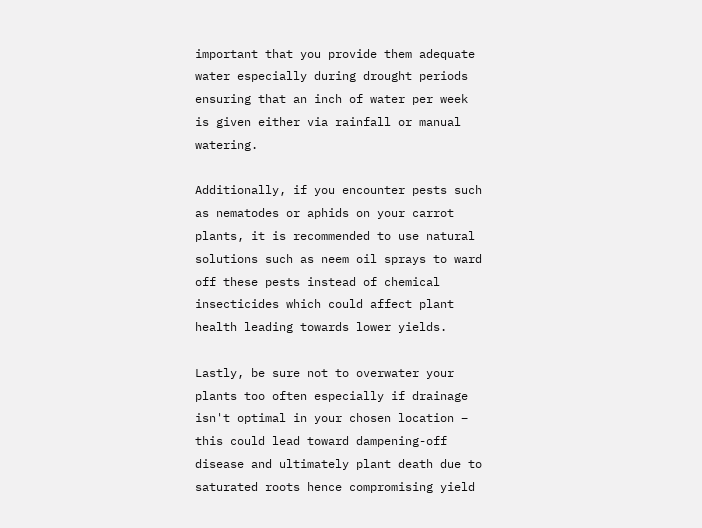important that you provide them adequate water especially during drought periods ensuring that an inch of water per week is given either via rainfall or manual watering.

Additionally, if you encounter pests such as nematodes or aphids on your carrot plants, it is recommended to use natural solutions such as neem oil sprays to ward off these pests instead of chemical insecticides which could affect plant health leading towards lower yields.

Lastly, be sure not to overwater your plants too often especially if drainage isn't optimal in your chosen location – this could lead toward dampening-off disease and ultimately plant death due to saturated roots hence compromising yield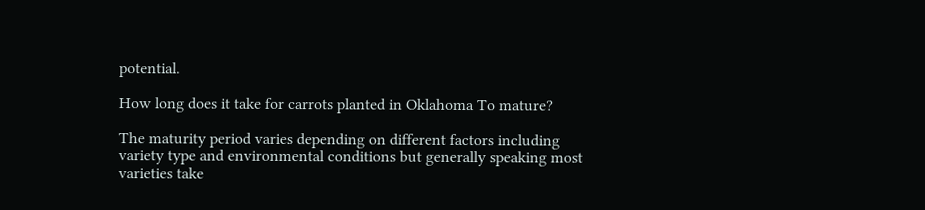potential.

How long does it take for carrots planted in Oklahoma To mature?

The maturity period varies depending on different factors including variety type and environmental conditions but generally speaking most varieties take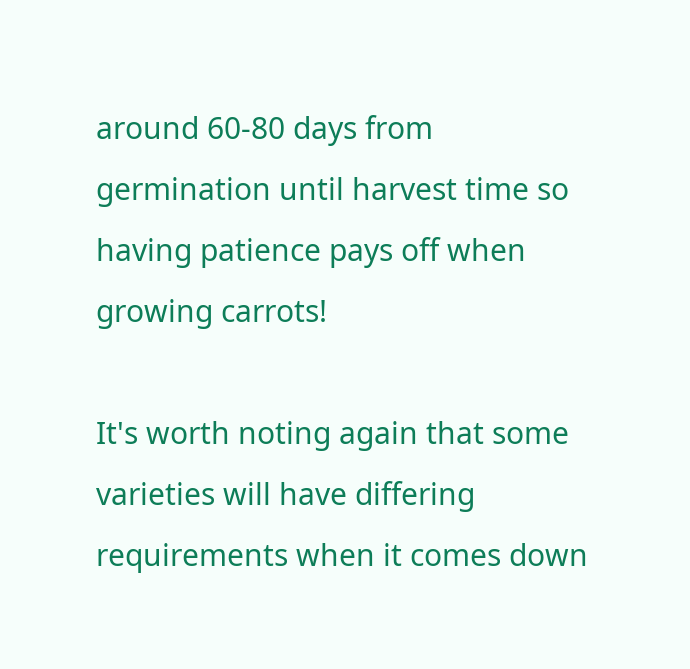around 60-80 days from germination until harvest time so having patience pays off when growing carrots!

It's worth noting again that some varieties will have differing requirements when it comes down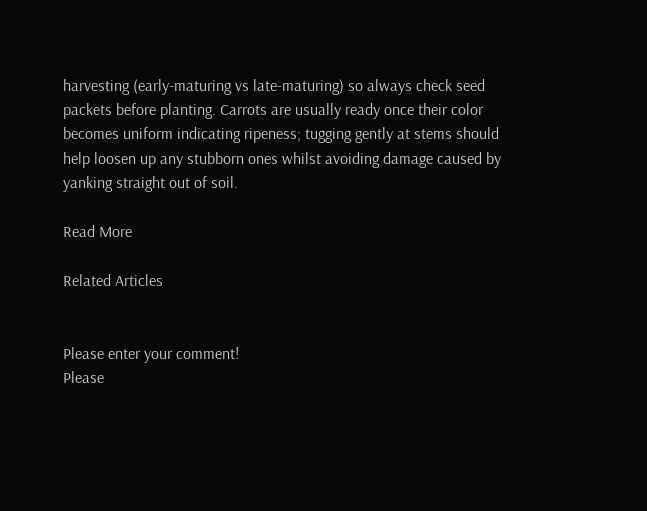harvesting (early-maturing vs late-maturing) so always check seed packets before planting. Carrots are usually ready once their color becomes uniform indicating ripeness; tugging gently at stems should help loosen up any stubborn ones whilst avoiding damage caused by yanking straight out of soil.

Read More

Related Articles


Please enter your comment!
Please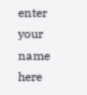enter your name here